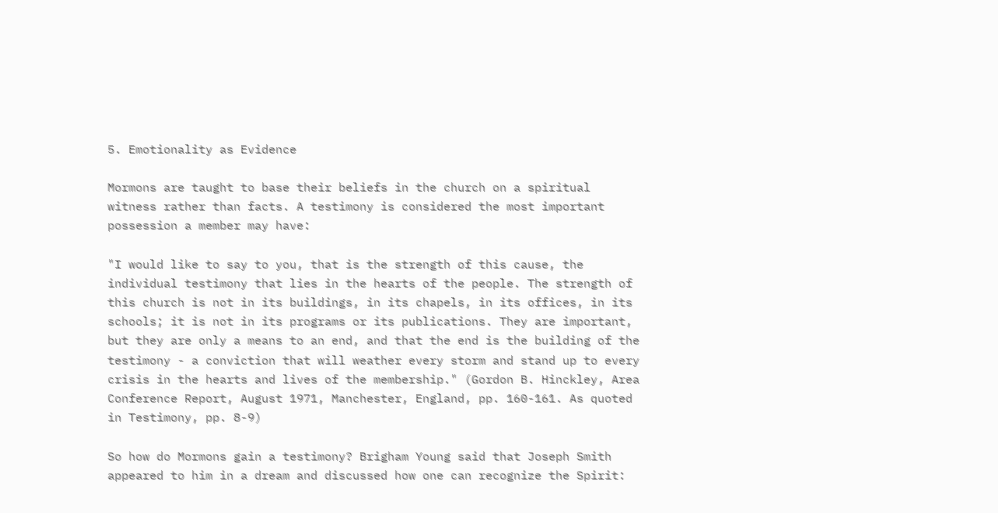5. Emotionality as Evidence

Mormons are taught to base their beliefs in the church on a spiritual witness rather than facts. A testimony is considered the most important possession a member may have:

"I would like to say to you, that is the strength of this cause, the individual testimony that lies in the hearts of the people. The strength of this church is not in its buildings, in its chapels, in its offices, in its schools; it is not in its programs or its publications. They are important, but they are only a means to an end, and that the end is the building of the testimony - a conviction that will weather every storm and stand up to every crisis in the hearts and lives of the membership." (Gordon B. Hinckley, Area Conference Report, August 1971, Manchester, England, pp. 160-161. As quoted in Testimony, pp. 8-9)

So how do Mormons gain a testimony? Brigham Young said that Joseph Smith appeared to him in a dream and discussed how one can recognize the Spirit: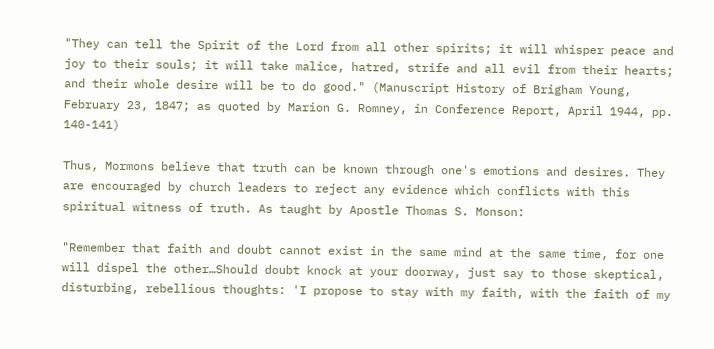"They can tell the Spirit of the Lord from all other spirits; it will whisper peace and joy to their souls; it will take malice, hatred, strife and all evil from their hearts; and their whole desire will be to do good." (Manuscript History of Brigham Young, February 23, 1847; as quoted by Marion G. Romney, in Conference Report, April 1944, pp. 140-141)

Thus, Mormons believe that truth can be known through one's emotions and desires. They are encouraged by church leaders to reject any evidence which conflicts with this spiritual witness of truth. As taught by Apostle Thomas S. Monson:

"Remember that faith and doubt cannot exist in the same mind at the same time, for one will dispel the other…Should doubt knock at your doorway, just say to those skeptical, disturbing, rebellious thoughts: 'I propose to stay with my faith, with the faith of my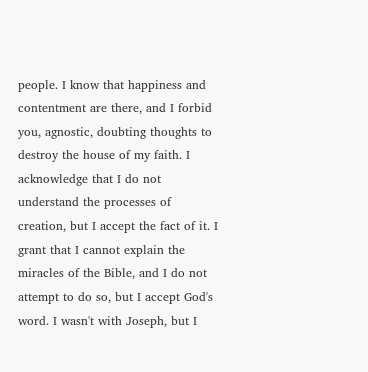people. I know that happiness and contentment are there, and I forbid you, agnostic, doubting thoughts to destroy the house of my faith. I acknowledge that I do not understand the processes of creation, but I accept the fact of it. I grant that I cannot explain the miracles of the Bible, and I do not attempt to do so, but I accept God's word. I wasn't with Joseph, but I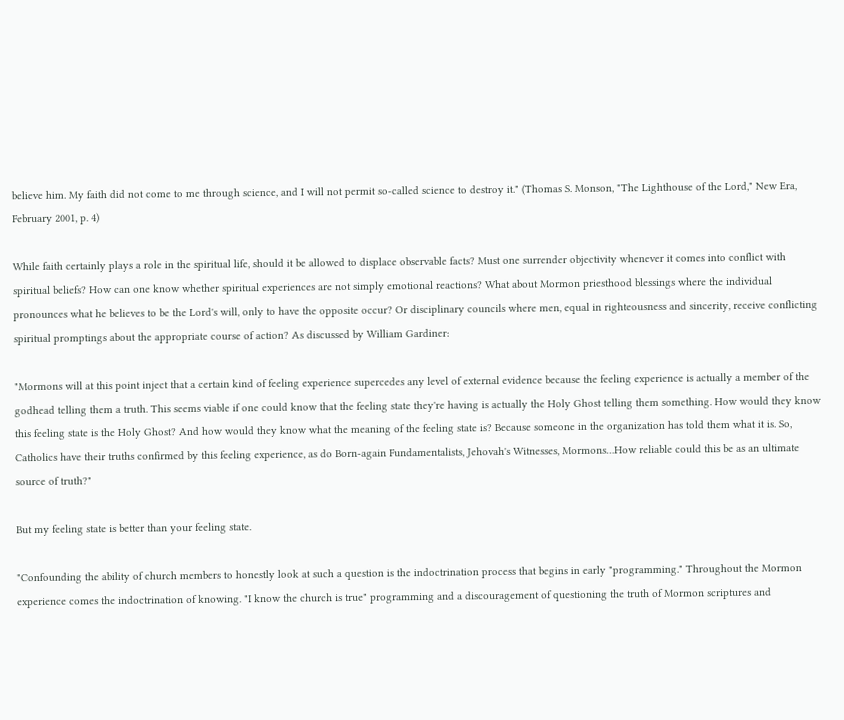believe him. My faith did not come to me through science, and I will not permit so-called science to destroy it." (Thomas S. Monson, "The Lighthouse of the Lord," New Era, February 2001, p. 4)

While faith certainly plays a role in the spiritual life, should it be allowed to displace observable facts? Must one surrender objectivity whenever it comes into conflict with spiritual beliefs? How can one know whether spiritual experiences are not simply emotional reactions? What about Mormon priesthood blessings where the individual pronounces what he believes to be the Lord's will, only to have the opposite occur? Or disciplinary councils where men, equal in righteousness and sincerity, receive conflicting spiritual promptings about the appropriate course of action? As discussed by William Gardiner:

"Mormons will at this point inject that a certain kind of feeling experience supercedes any level of external evidence because the feeling experience is actually a member of the godhead telling them a truth. This seems viable if one could know that the feeling state they're having is actually the Holy Ghost telling them something. How would they know this feeling state is the Holy Ghost? And how would they know what the meaning of the feeling state is? Because someone in the organization has told them what it is. So, Catholics have their truths confirmed by this feeling experience, as do Born-again Fundamentalists, Jehovah's Witnesses, Mormons…How reliable could this be as an ultimate source of truth?"

But my feeling state is better than your feeling state.

"Confounding the ability of church members to honestly look at such a question is the indoctrination process that begins in early "programming." Throughout the Mormon experience comes the indoctrination of knowing. "I know the church is true" programming and a discouragement of questioning the truth of Mormon scriptures and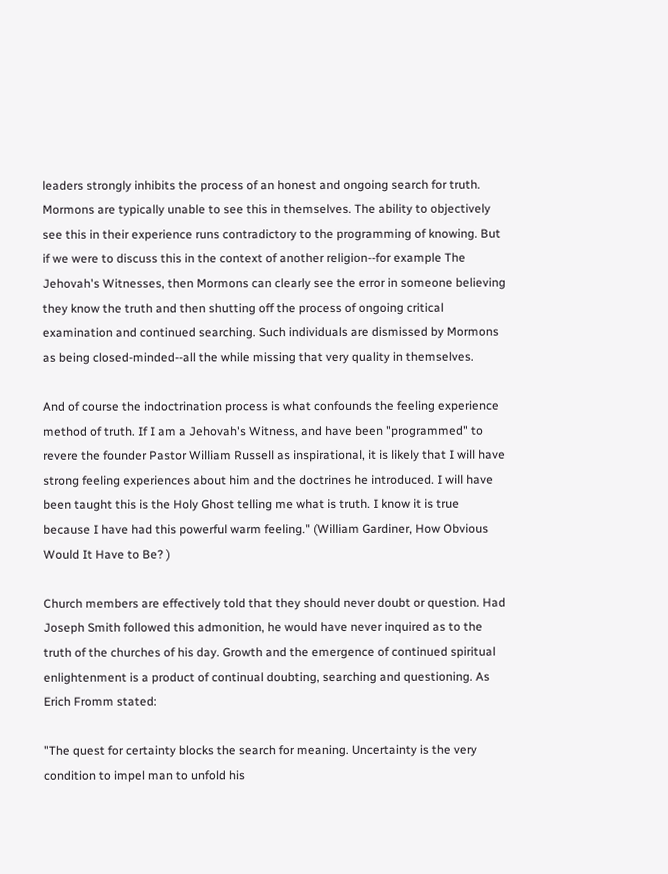leaders strongly inhibits the process of an honest and ongoing search for truth. Mormons are typically unable to see this in themselves. The ability to objectively see this in their experience runs contradictory to the programming of knowing. But if we were to discuss this in the context of another religion--for example The Jehovah's Witnesses, then Mormons can clearly see the error in someone believing they know the truth and then shutting off the process of ongoing critical examination and continued searching. Such individuals are dismissed by Mormons as being closed-minded--all the while missing that very quality in themselves.

And of course the indoctrination process is what confounds the feeling experience method of truth. If I am a Jehovah's Witness, and have been "programmed" to revere the founder Pastor William Russell as inspirational, it is likely that I will have strong feeling experiences about him and the doctrines he introduced. I will have been taught this is the Holy Ghost telling me what is truth. I know it is true because I have had this powerful warm feeling." (William Gardiner, How Obvious Would It Have to Be? )

Church members are effectively told that they should never doubt or question. Had Joseph Smith followed this admonition, he would have never inquired as to the truth of the churches of his day. Growth and the emergence of continued spiritual enlightenment is a product of continual doubting, searching and questioning. As Erich Fromm stated:

"The quest for certainty blocks the search for meaning. Uncertainty is the very condition to impel man to unfold his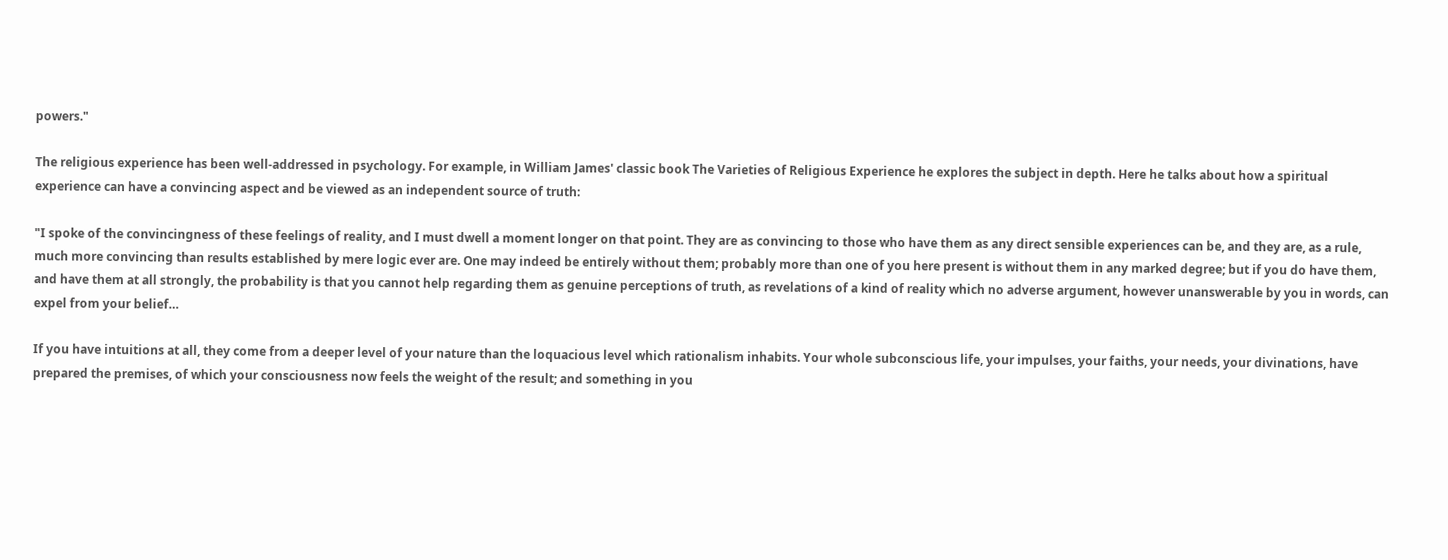powers."

The religious experience has been well-addressed in psychology. For example, in William James' classic book The Varieties of Religious Experience he explores the subject in depth. Here he talks about how a spiritual experience can have a convincing aspect and be viewed as an independent source of truth:

"I spoke of the convincingness of these feelings of reality, and I must dwell a moment longer on that point. They are as convincing to those who have them as any direct sensible experiences can be, and they are, as a rule, much more convincing than results established by mere logic ever are. One may indeed be entirely without them; probably more than one of you here present is without them in any marked degree; but if you do have them, and have them at all strongly, the probability is that you cannot help regarding them as genuine perceptions of truth, as revelations of a kind of reality which no adverse argument, however unanswerable by you in words, can expel from your belief…

If you have intuitions at all, they come from a deeper level of your nature than the loquacious level which rationalism inhabits. Your whole subconscious life, your impulses, your faiths, your needs, your divinations, have prepared the premises, of which your consciousness now feels the weight of the result; and something in you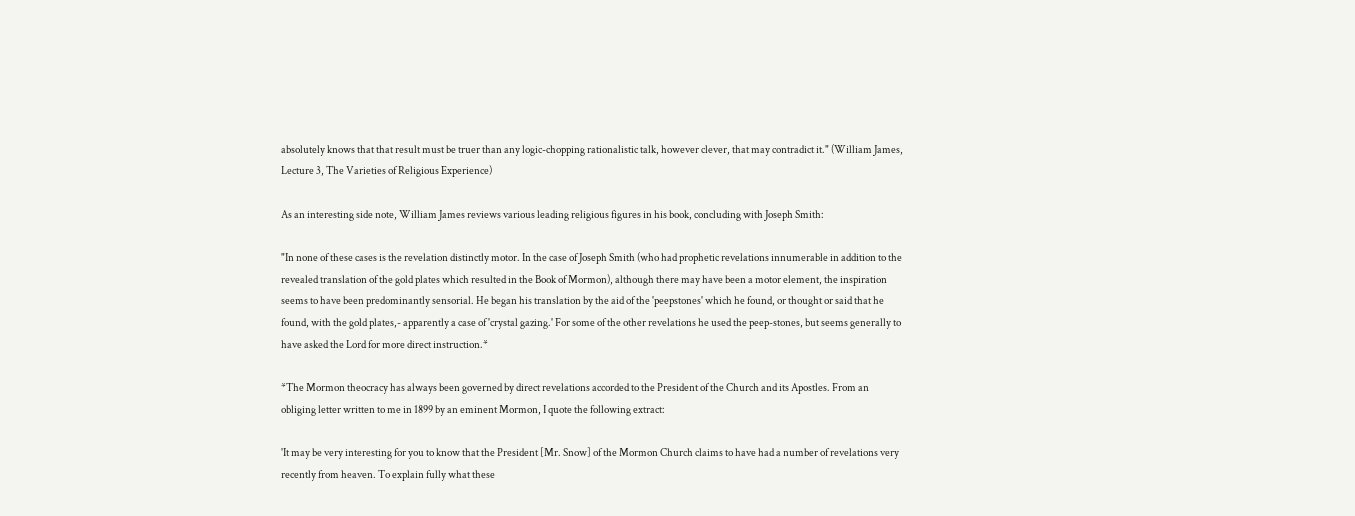absolutely knows that that result must be truer than any logic-chopping rationalistic talk, however clever, that may contradict it." (William James, Lecture 3, The Varieties of Religious Experience)

As an interesting side note, William James reviews various leading religious figures in his book, concluding with Joseph Smith:

"In none of these cases is the revelation distinctly motor. In the case of Joseph Smith (who had prophetic revelations innumerable in addition to the revealed translation of the gold plates which resulted in the Book of Mormon), although there may have been a motor element, the inspiration seems to have been predominantly sensorial. He began his translation by the aid of the 'peepstones' which he found, or thought or said that he found, with the gold plates,- apparently a case of 'crystal gazing.' For some of the other revelations he used the peep-stones, but seems generally to have asked the Lord for more direct instruction.*

*The Mormon theocracy has always been governed by direct revelations accorded to the President of the Church and its Apostles. From an obliging letter written to me in 1899 by an eminent Mormon, I quote the following extract:

'It may be very interesting for you to know that the President [Mr. Snow] of the Mormon Church claims to have had a number of revelations very recently from heaven. To explain fully what these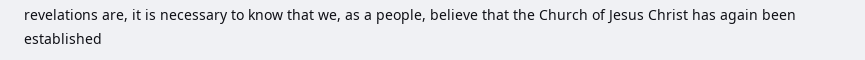revelations are, it is necessary to know that we, as a people, believe that the Church of Jesus Christ has again been established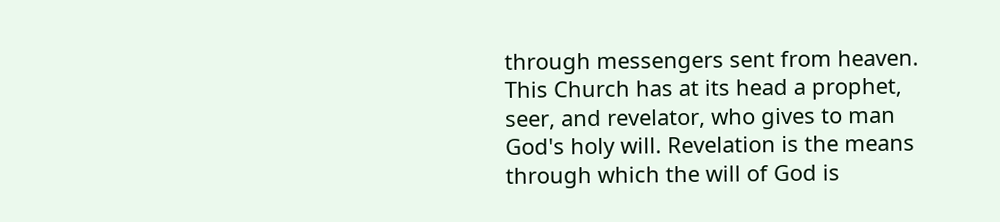through messengers sent from heaven. This Church has at its head a prophet, seer, and revelator, who gives to man God's holy will. Revelation is the means through which the will of God is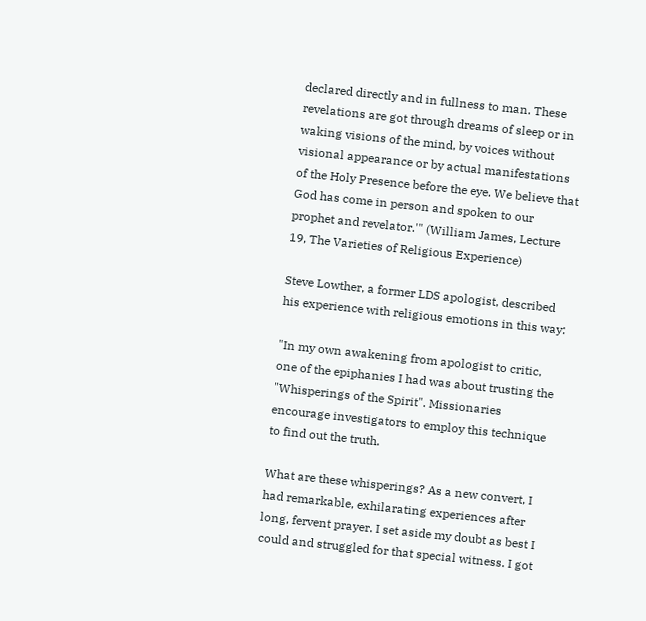declared directly and in fullness to man. These revelations are got through dreams of sleep or in waking visions of the mind, by voices without visional appearance or by actual manifestations of the Holy Presence before the eye. We believe that God has come in person and spoken to our prophet and revelator.'" (William James, Lecture 19, The Varieties of Religious Experience)

Steve Lowther, a former LDS apologist, described his experience with religious emotions in this way:

"In my own awakening from apologist to critic, one of the epiphanies I had was about trusting the "Whisperings of the Spirit". Missionaries encourage investigators to employ this technique to find out the truth.

What are these whisperings? As a new convert, I had remarkable, exhilarating experiences after long, fervent prayer. I set aside my doubt as best I could and struggled for that special witness. I got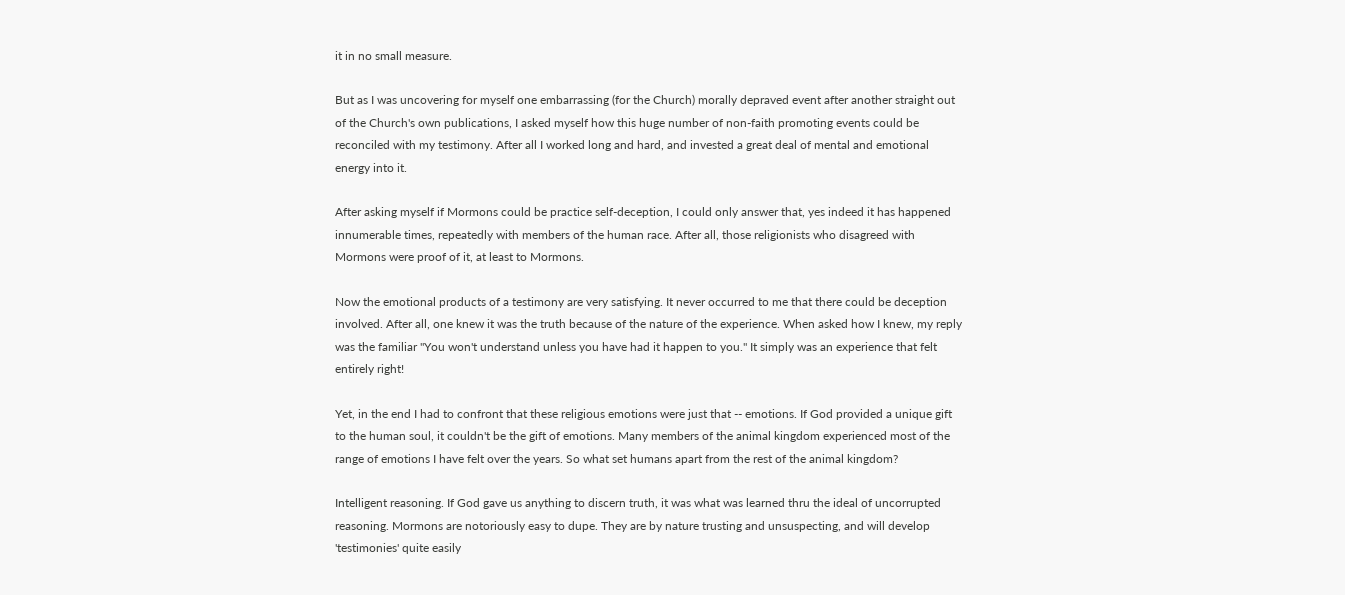it in no small measure.

But as I was uncovering for myself one embarrassing (for the Church) morally depraved event after another straight out of the Church's own publications, I asked myself how this huge number of non-faith promoting events could be reconciled with my testimony. After all I worked long and hard, and invested a great deal of mental and emotional energy into it.

After asking myself if Mormons could be practice self-deception, I could only answer that, yes indeed it has happened innumerable times, repeatedly with members of the human race. After all, those religionists who disagreed with Mormons were proof of it, at least to Mormons.

Now the emotional products of a testimony are very satisfying. It never occurred to me that there could be deception involved. After all, one knew it was the truth because of the nature of the experience. When asked how I knew, my reply was the familiar "You won't understand unless you have had it happen to you." It simply was an experience that felt entirely right!

Yet, in the end I had to confront that these religious emotions were just that -- emotions. If God provided a unique gift to the human soul, it couldn't be the gift of emotions. Many members of the animal kingdom experienced most of the range of emotions I have felt over the years. So what set humans apart from the rest of the animal kingdom?

Intelligent reasoning. If God gave us anything to discern truth, it was what was learned thru the ideal of uncorrupted reasoning. Mormons are notoriously easy to dupe. They are by nature trusting and unsuspecting, and will develop 'testimonies' quite easily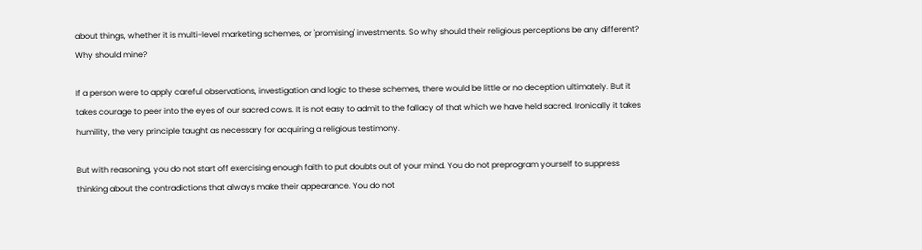about things, whether it is multi-level marketing schemes, or 'promising' investments. So why should their religious perceptions be any different? Why should mine?

If a person were to apply careful observations, investigation and logic to these schemes, there would be little or no deception ultimately. But it takes courage to peer into the eyes of our sacred cows. It is not easy to admit to the fallacy of that which we have held sacred. Ironically it takes humility, the very principle taught as necessary for acquiring a religious testimony.

But with reasoning, you do not start off exercising enough faith to put doubts out of your mind. You do not preprogram yourself to suppress thinking about the contradictions that always make their appearance. You do not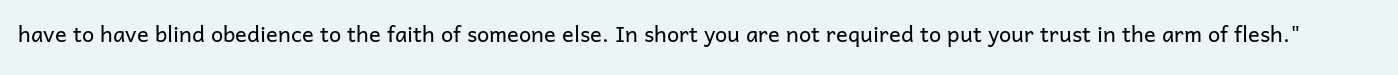have to have blind obedience to the faith of someone else. In short you are not required to put your trust in the arm of flesh."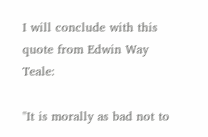I will conclude with this quote from Edwin Way Teale:

"It is morally as bad not to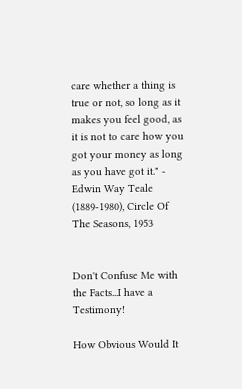care whether a thing is true or not, so long as it makes you feel good, as it is not to care how you got your money as long as you have got it." - Edwin Way Teale (1889-1980), Circle Of The Seasons, 1953


Don't Confuse Me with the Facts...I have a Testimony!

How Obvious Would It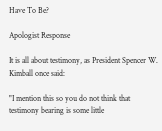Have To Be?

Apologist Response

It is all about testimony, as President Spencer W. Kimball once said:

"I mention this so you do not think that testimony bearing is some little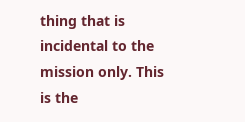thing that is incidental to the mission only. This is the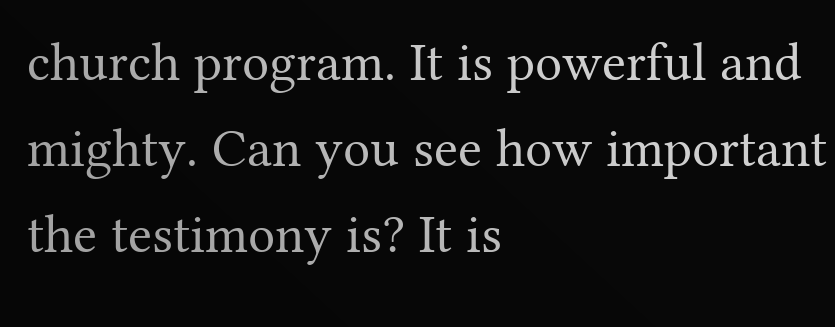church program. It is powerful and mighty. Can you see how important the testimony is? It is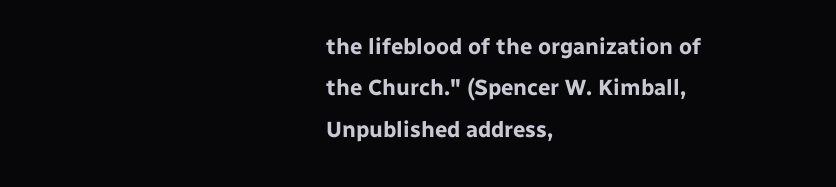the lifeblood of the organization of the Church." (Spencer W. Kimball, Unpublished address,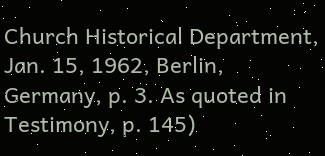Church Historical Department, Jan. 15, 1962, Berlin, Germany, p. 3. As quoted in Testimony, p. 145)